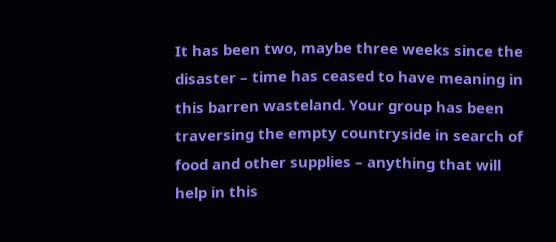It has been two, maybe three weeks since the disaster – time has ceased to have meaning in this barren wasteland. Your group has been traversing the empty countryside in search of food and other supplies – anything that will help in this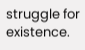struggle for existence.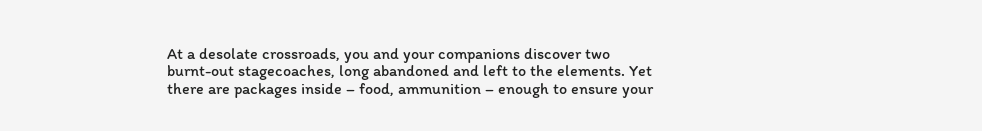At a desolate crossroads, you and your companions discover two burnt-out stagecoaches, long abandoned and left to the elements. Yet there are packages inside – food, ammunition – enough to ensure your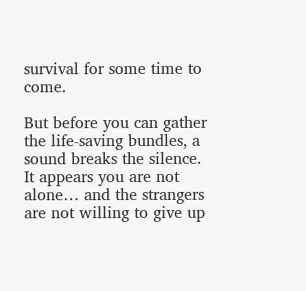survival for some time to come.

But before you can gather the life-saving bundles, a sound breaks the silence. It appears you are not alone… and the strangers are not willing to give up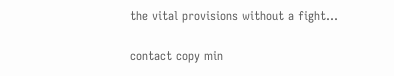the vital provisions without a fight…

contact copy min